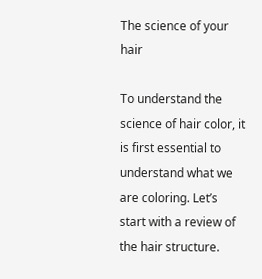The science of your hair

To understand the science of hair color, it is first essential to understand what we are coloring. Let’s start with a review of the hair structure.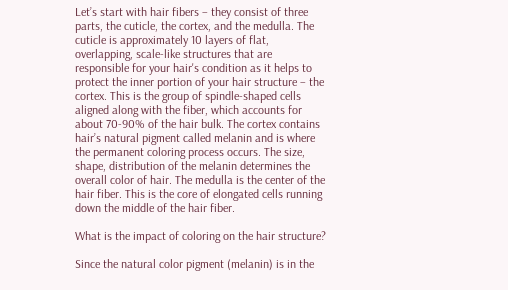Let’s start with hair fibers – they consist of three parts, the cuticle, the cortex, and the medulla. The cuticle is approximately 10 layers of flat, overlapping, scale-like structures that are responsible for your hair's condition as it helps to protect the inner portion of your hair structure – the cortex. This is the group of spindle-shaped cells aligned along with the fiber, which accounts for about 70-90% of the hair bulk. The cortex contains hair’s natural pigment called melanin and is where the permanent coloring process occurs. The size, shape, distribution of the melanin determines the overall color of hair. The medulla is the center of the hair fiber. This is the core of elongated cells running down the middle of the hair fiber.

What is the impact of coloring on the hair structure?

Since the natural color pigment (melanin) is in the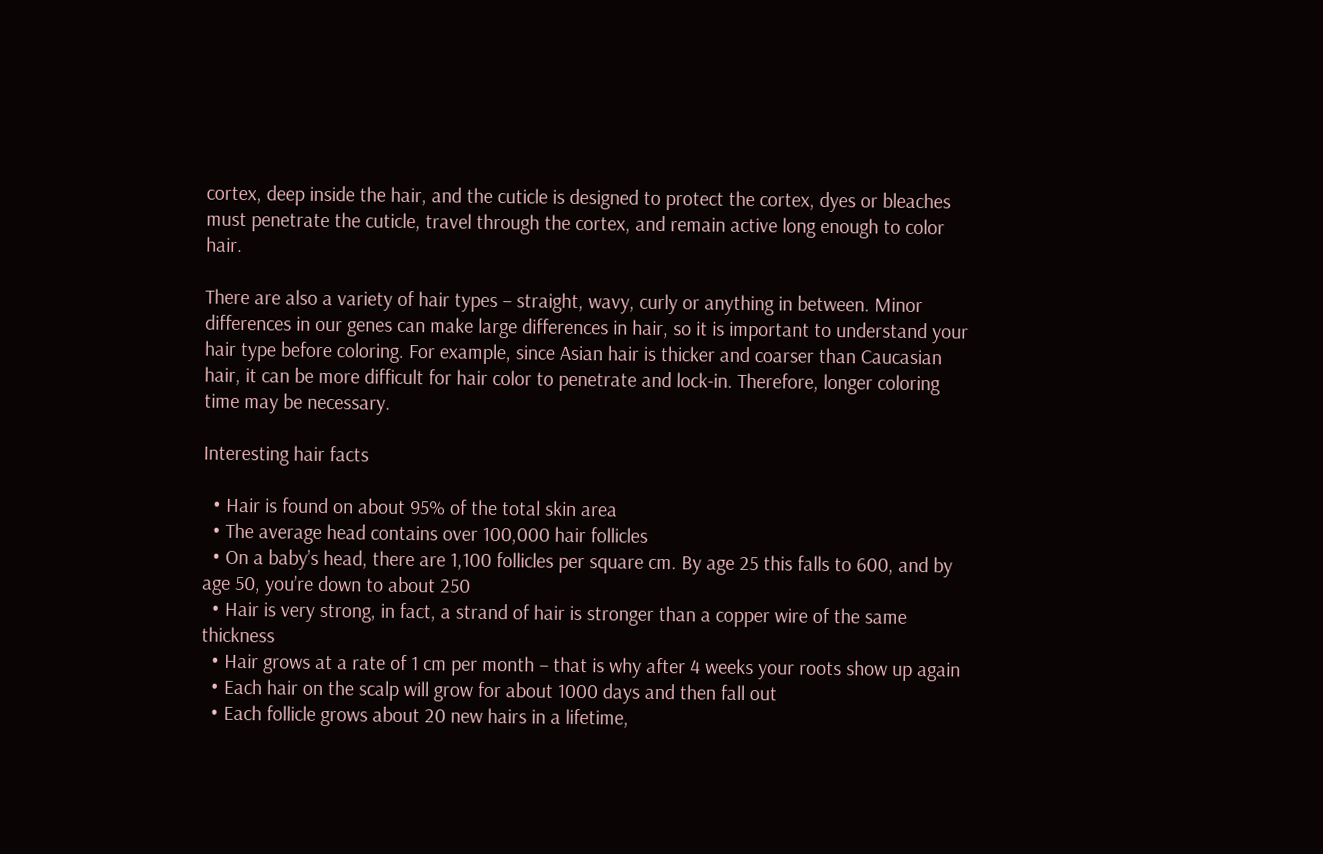cortex, deep inside the hair, and the cuticle is designed to protect the cortex, dyes or bleaches must penetrate the cuticle, travel through the cortex, and remain active long enough to color hair.

There are also a variety of hair types – straight, wavy, curly or anything in between. Minor differences in our genes can make large differences in hair, so it is important to understand your hair type before coloring. For example, since Asian hair is thicker and coarser than Caucasian hair, it can be more difficult for hair color to penetrate and lock-in. Therefore, longer coloring time may be necessary.

Interesting hair facts

  • Hair is found on about 95% of the total skin area
  • The average head contains over 100,000 hair follicles
  • On a baby’s head, there are 1,100 follicles per square cm. By age 25 this falls to 600, and by age 50, you’re down to about 250
  • Hair is very strong, in fact, a strand of hair is stronger than a copper wire of the same thickness
  • Hair grows at a rate of 1 cm per month – that is why after 4 weeks your roots show up again
  • Each hair on the scalp will grow for about 1000 days and then fall out
  • Each follicle grows about 20 new hairs in a lifetime,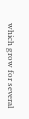which grow for several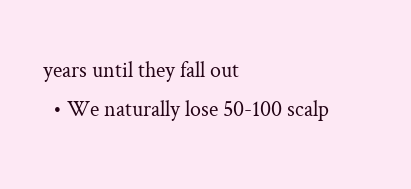years until they fall out
  • We naturally lose 50-100 scalp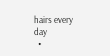hairs every day
  •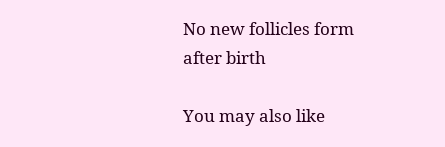No new follicles form after birth

You may also like